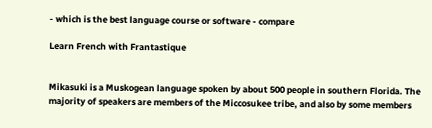- which is the best language course or software - compare

Learn French with Frantastique


Mikasuki is a Muskogean language spoken by about 500 people in southern Florida. The majority of speakers are members of the Miccosukee tribe, and also by some members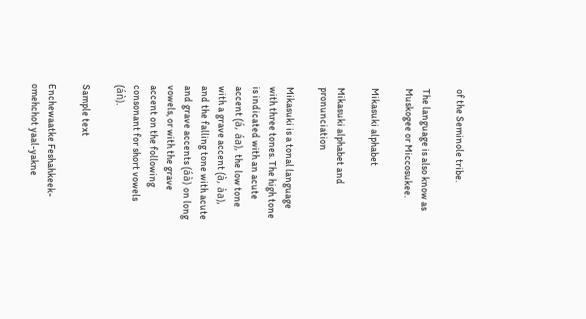of the Seminole tribe.

The language is also know as Muskogee or Miccosukee.

Mikasuki alphabet

Mikasuki alphabet and pronunciation

Mikasuki is a tonal language with three tones. The high tone is indicated with an acute accent (á, áa), the low tone with a grave accent (à, àa), and the falling tone with acute and grave accents (áà) on long vowels, or with the grave accent on the following consonant for short vowels (áǹ).

Sample text

Enchewaatke Feshahkeek-omehchot yaal-yakne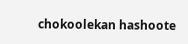chokoolekan hashoote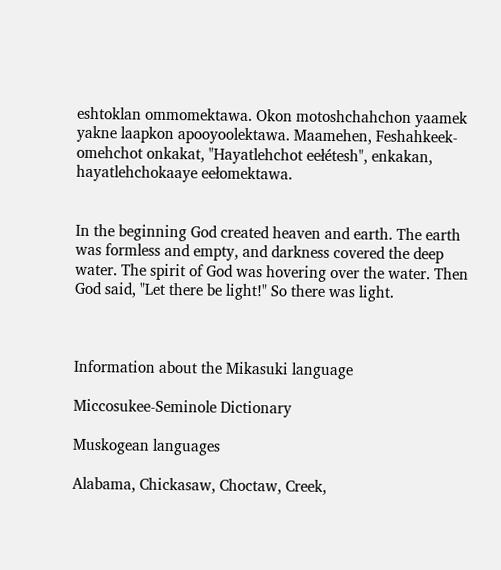eshtoklan ommomektawa. Okon motoshchahchon yaamek yakne laapkon apooyoolektawa. Maamehen, Feshahkeek-omehchot onkakat, "Hayatlehchot eełétesh", enkakan, hayatlehchokaaye eełomektawa.


In the beginning God created heaven and earth. The earth was formless and empty, and darkness covered the deep water. The spirit of God was hovering over the water. Then God said, "Let there be light!" So there was light.



Information about the Mikasuki language

Miccosukee-Seminole Dictionary

Muskogean languages

Alabama, Chickasaw, Choctaw, Creek,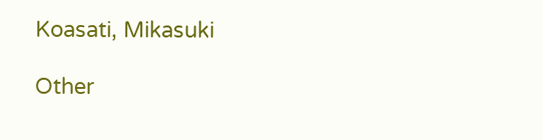Koasati, Mikasuki

Other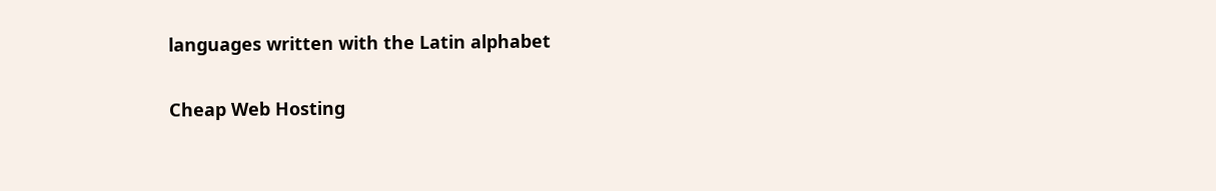languages written with the Latin alphabet

Cheap Web Hosting